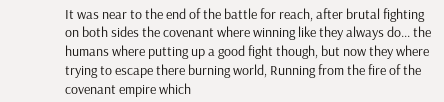It was near to the end of the battle for reach, after brutal fighting on both sides the covenant where winning like they always do... the humans where putting up a good fight though, but now they where trying to escape there burning world, Running from the fire of the covenant empire which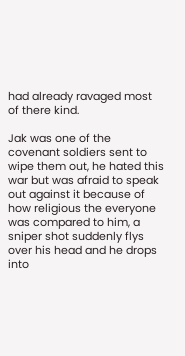had already ravaged most of there kind.

Jak was one of the covenant soldiers sent to wipe them out, he hated this war but was afraid to speak out against it because of how religious the everyone was compared to him, a sniper shot suddenly flys over his head and he drops into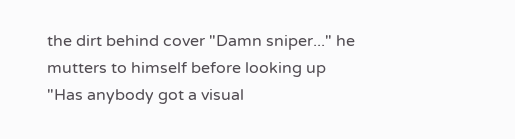the dirt behind cover "Damn sniper..." he mutters to himself before looking up "Has anybody got a visual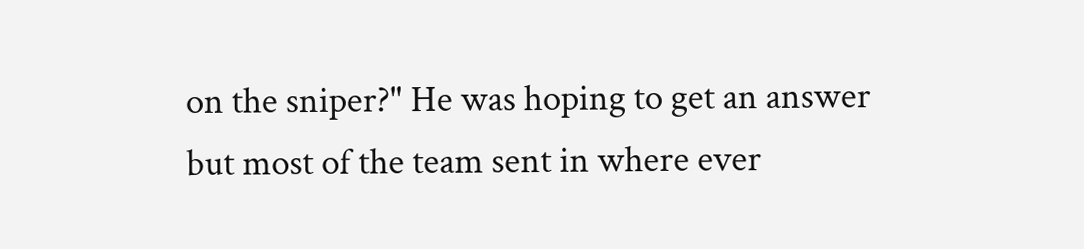on the sniper?" He was hoping to get an answer but most of the team sent in where ever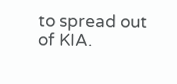to spread out of KIA.